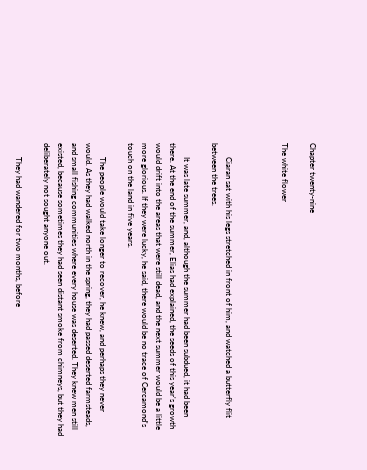Chapter twenty-nine

The white flower



       Ciaran sat with his legs stretched in front of him, and watched a butterfly flit between the trees.

       It was late summer, and, although the summer had been subdued, it had been there. At the end of the summer, Elias had explained, the seeds of this year's growth would drift into the areas that were still dead, and the next summer would be a little more glorious. If they were lucky, he said, there would be no trace of Cercamond's touch on the land in five years.

       The people would take longer to recover, he knew, and perhaps they never would. As they had walked north in the spring, they had passed deserted farmsteads, and small fishing communities where every house was deserted. They knew men still existed, because sometimes they had seen distant smoke from chimneys, but they had deliberately not sought anyone out.

       They had wandered for two months, before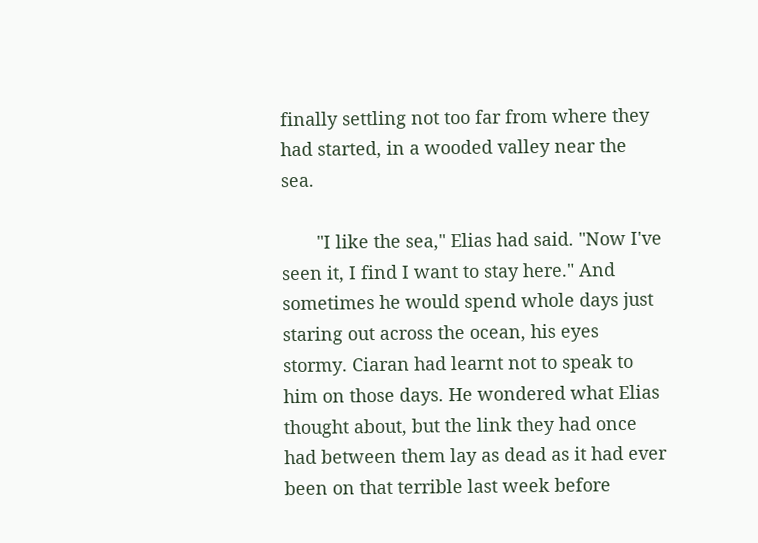finally settling not too far from where they had started, in a wooded valley near the sea.

       "I like the sea," Elias had said. "Now I've seen it, I find I want to stay here." And sometimes he would spend whole days just staring out across the ocean, his eyes stormy. Ciaran had learnt not to speak to him on those days. He wondered what Elias thought about, but the link they had once had between them lay as dead as it had ever been on that terrible last week before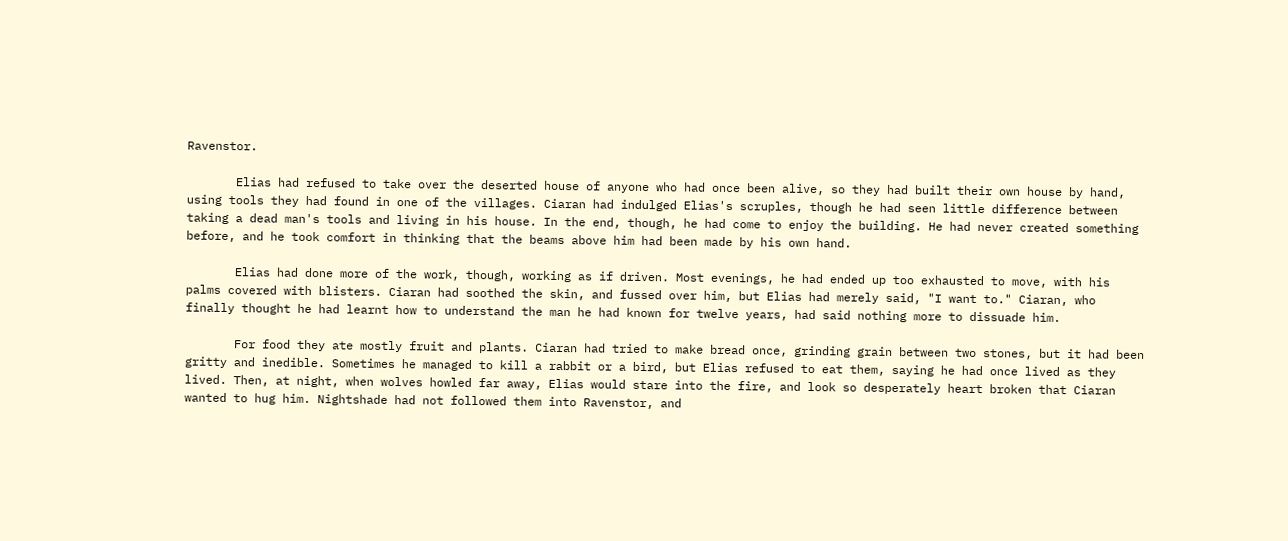Ravenstor.

       Elias had refused to take over the deserted house of anyone who had once been alive, so they had built their own house by hand, using tools they had found in one of the villages. Ciaran had indulged Elias's scruples, though he had seen little difference between taking a dead man's tools and living in his house. In the end, though, he had come to enjoy the building. He had never created something before, and he took comfort in thinking that the beams above him had been made by his own hand.

       Elias had done more of the work, though, working as if driven. Most evenings, he had ended up too exhausted to move, with his palms covered with blisters. Ciaran had soothed the skin, and fussed over him, but Elias had merely said, "I want to." Ciaran, who finally thought he had learnt how to understand the man he had known for twelve years, had said nothing more to dissuade him.

       For food they ate mostly fruit and plants. Ciaran had tried to make bread once, grinding grain between two stones, but it had been gritty and inedible. Sometimes he managed to kill a rabbit or a bird, but Elias refused to eat them, saying he had once lived as they lived. Then, at night, when wolves howled far away, Elias would stare into the fire, and look so desperately heart broken that Ciaran wanted to hug him. Nightshade had not followed them into Ravenstor, and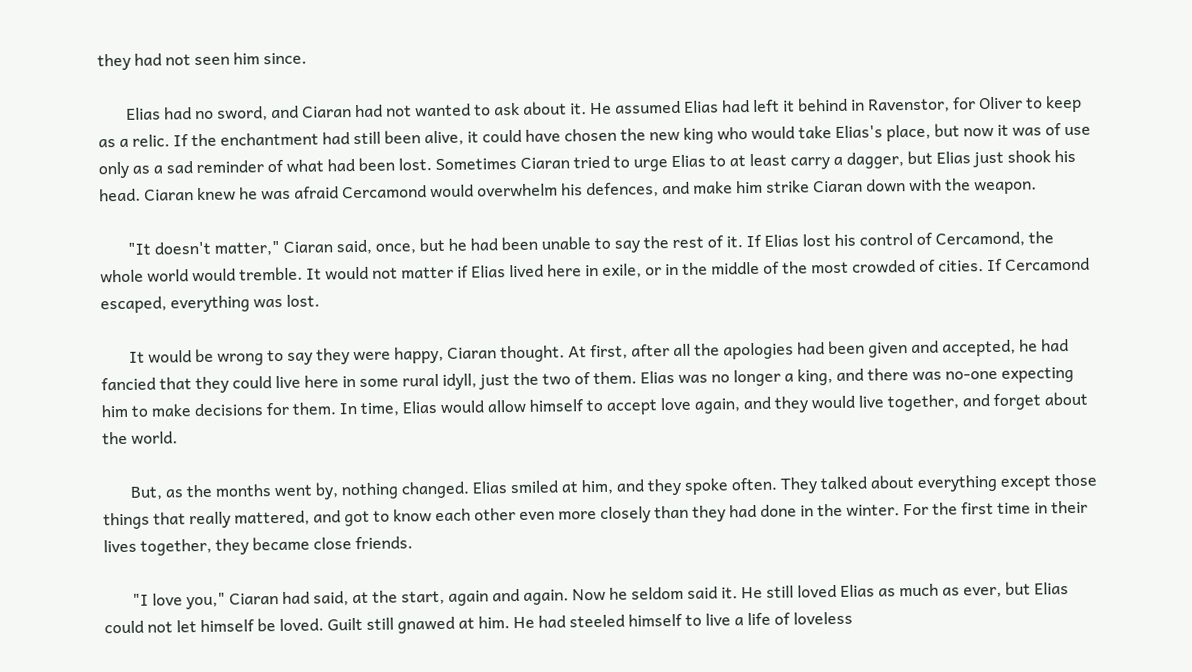they had not seen him since.

       Elias had no sword, and Ciaran had not wanted to ask about it. He assumed Elias had left it behind in Ravenstor, for Oliver to keep as a relic. If the enchantment had still been alive, it could have chosen the new king who would take Elias's place, but now it was of use only as a sad reminder of what had been lost. Sometimes Ciaran tried to urge Elias to at least carry a dagger, but Elias just shook his head. Ciaran knew he was afraid Cercamond would overwhelm his defences, and make him strike Ciaran down with the weapon.

       "It doesn't matter," Ciaran said, once, but he had been unable to say the rest of it. If Elias lost his control of Cercamond, the whole world would tremble. It would not matter if Elias lived here in exile, or in the middle of the most crowded of cities. If Cercamond escaped, everything was lost.

       It would be wrong to say they were happy, Ciaran thought. At first, after all the apologies had been given and accepted, he had fancied that they could live here in some rural idyll, just the two of them. Elias was no longer a king, and there was no-one expecting him to make decisions for them. In time, Elias would allow himself to accept love again, and they would live together, and forget about the world.

       But, as the months went by, nothing changed. Elias smiled at him, and they spoke often. They talked about everything except those things that really mattered, and got to know each other even more closely than they had done in the winter. For the first time in their lives together, they became close friends.

       "I love you," Ciaran had said, at the start, again and again. Now he seldom said it. He still loved Elias as much as ever, but Elias could not let himself be loved. Guilt still gnawed at him. He had steeled himself to live a life of loveless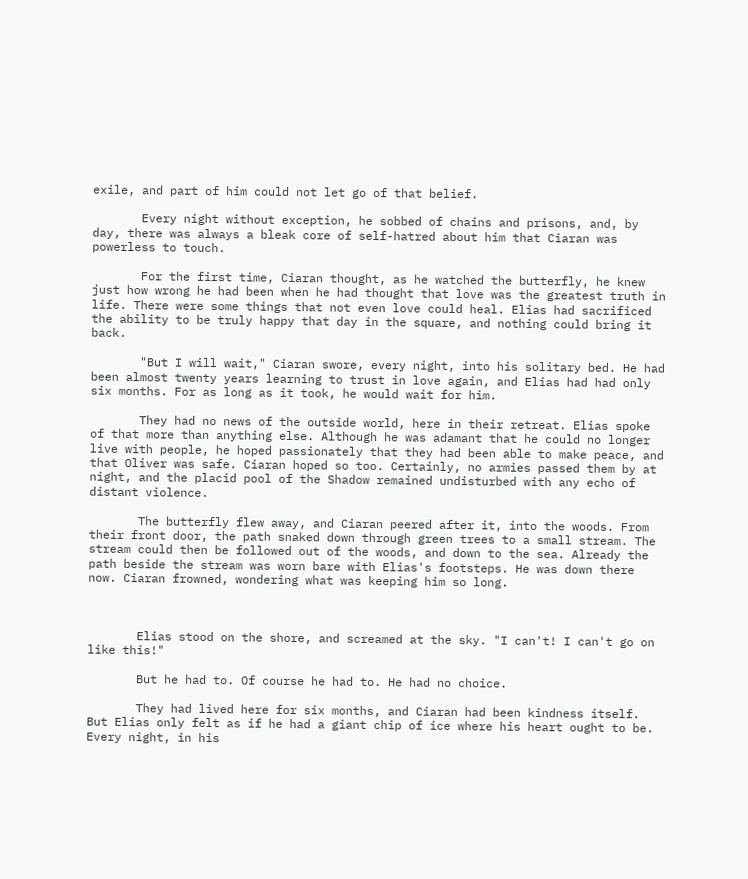exile, and part of him could not let go of that belief.

       Every night without exception, he sobbed of chains and prisons, and, by day, there was always a bleak core of self-hatred about him that Ciaran was powerless to touch.

       For the first time, Ciaran thought, as he watched the butterfly, he knew just how wrong he had been when he had thought that love was the greatest truth in life. There were some things that not even love could heal. Elias had sacrificed the ability to be truly happy that day in the square, and nothing could bring it back.

       "But I will wait," Ciaran swore, every night, into his solitary bed. He had been almost twenty years learning to trust in love again, and Elias had had only six months. For as long as it took, he would wait for him.

       They had no news of the outside world, here in their retreat. Elias spoke of that more than anything else. Although he was adamant that he could no longer live with people, he hoped passionately that they had been able to make peace, and that Oliver was safe. Ciaran hoped so too. Certainly, no armies passed them by at night, and the placid pool of the Shadow remained undisturbed with any echo of distant violence.

       The butterfly flew away, and Ciaran peered after it, into the woods. From their front door, the path snaked down through green trees to a small stream. The stream could then be followed out of the woods, and down to the sea. Already the path beside the stream was worn bare with Elias's footsteps. He was down there now. Ciaran frowned, wondering what was keeping him so long.



       Elias stood on the shore, and screamed at the sky. "I can't! I can't go on like this!"

       But he had to. Of course he had to. He had no choice.

       They had lived here for six months, and Ciaran had been kindness itself. But Elias only felt as if he had a giant chip of ice where his heart ought to be. Every night, in his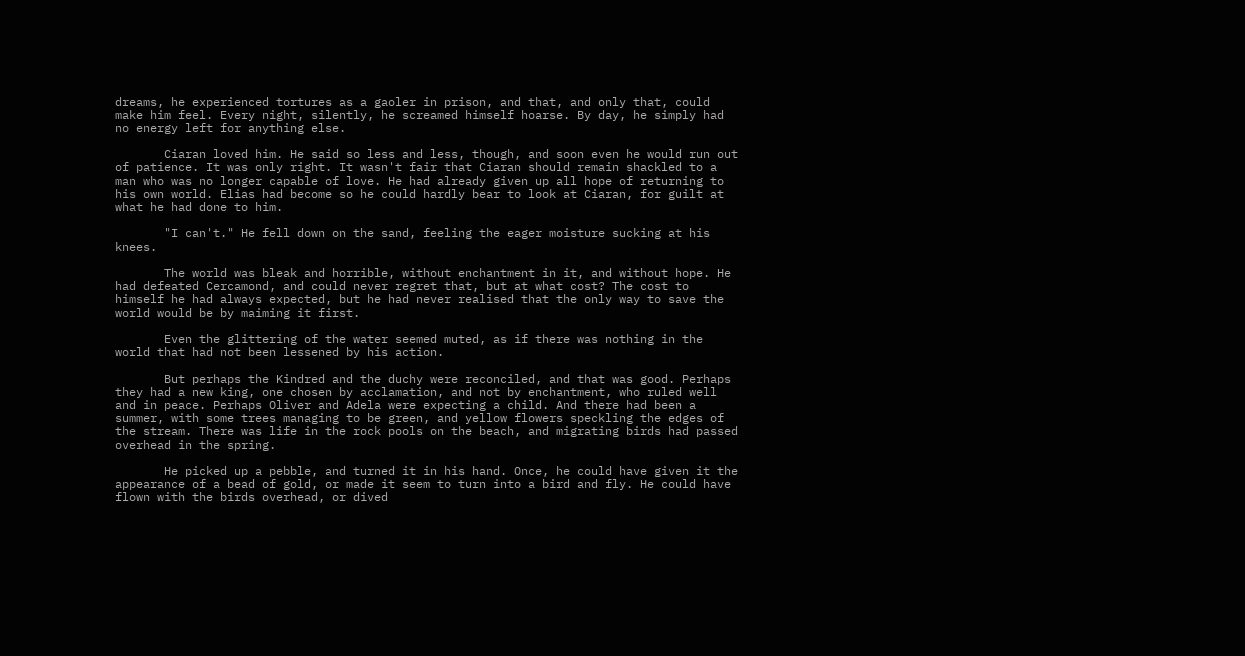dreams, he experienced tortures as a gaoler in prison, and that, and only that, could make him feel. Every night, silently, he screamed himself hoarse. By day, he simply had no energy left for anything else.

       Ciaran loved him. He said so less and less, though, and soon even he would run out of patience. It was only right. It wasn't fair that Ciaran should remain shackled to a man who was no longer capable of love. He had already given up all hope of returning to his own world. Elias had become so he could hardly bear to look at Ciaran, for guilt at what he had done to him.

       "I can't." He fell down on the sand, feeling the eager moisture sucking at his knees.

       The world was bleak and horrible, without enchantment in it, and without hope. He had defeated Cercamond, and could never regret that, but at what cost? The cost to himself he had always expected, but he had never realised that the only way to save the world would be by maiming it first.

       Even the glittering of the water seemed muted, as if there was nothing in the world that had not been lessened by his action.

       But perhaps the Kindred and the duchy were reconciled, and that was good. Perhaps they had a new king, one chosen by acclamation, and not by enchantment, who ruled well and in peace. Perhaps Oliver and Adela were expecting a child. And there had been a summer, with some trees managing to be green, and yellow flowers speckling the edges of the stream. There was life in the rock pools on the beach, and migrating birds had passed overhead in the spring.

       He picked up a pebble, and turned it in his hand. Once, he could have given it the appearance of a bead of gold, or made it seem to turn into a bird and fly. He could have flown with the birds overhead, or dived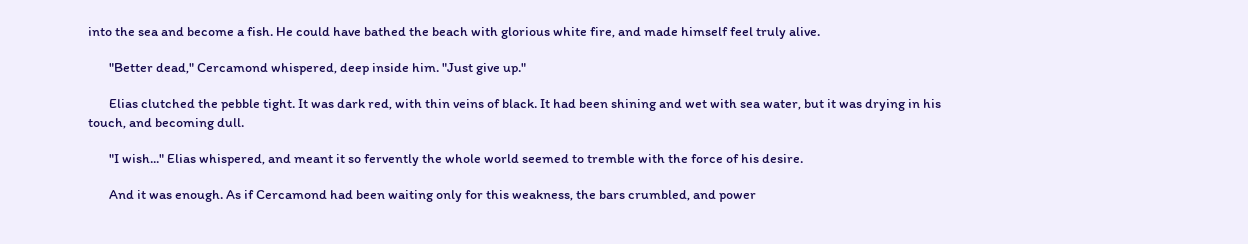into the sea and become a fish. He could have bathed the beach with glorious white fire, and made himself feel truly alive.

       "Better dead," Cercamond whispered, deep inside him. "Just give up."

       Elias clutched the pebble tight. It was dark red, with thin veins of black. It had been shining and wet with sea water, but it was drying in his touch, and becoming dull.

       "I wish..." Elias whispered, and meant it so fervently the whole world seemed to tremble with the force of his desire.

       And it was enough. As if Cercamond had been waiting only for this weakness, the bars crumbled, and power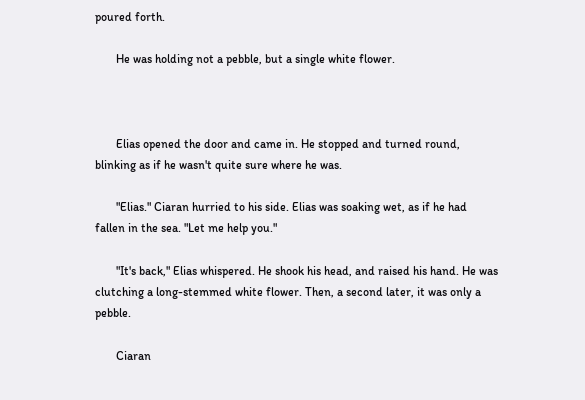poured forth.

       He was holding not a pebble, but a single white flower.



       Elias opened the door and came in. He stopped and turned round, blinking as if he wasn't quite sure where he was.

       "Elias." Ciaran hurried to his side. Elias was soaking wet, as if he had fallen in the sea. "Let me help you."

       "It's back," Elias whispered. He shook his head, and raised his hand. He was clutching a long-stemmed white flower. Then, a second later, it was only a pebble.

       Ciaran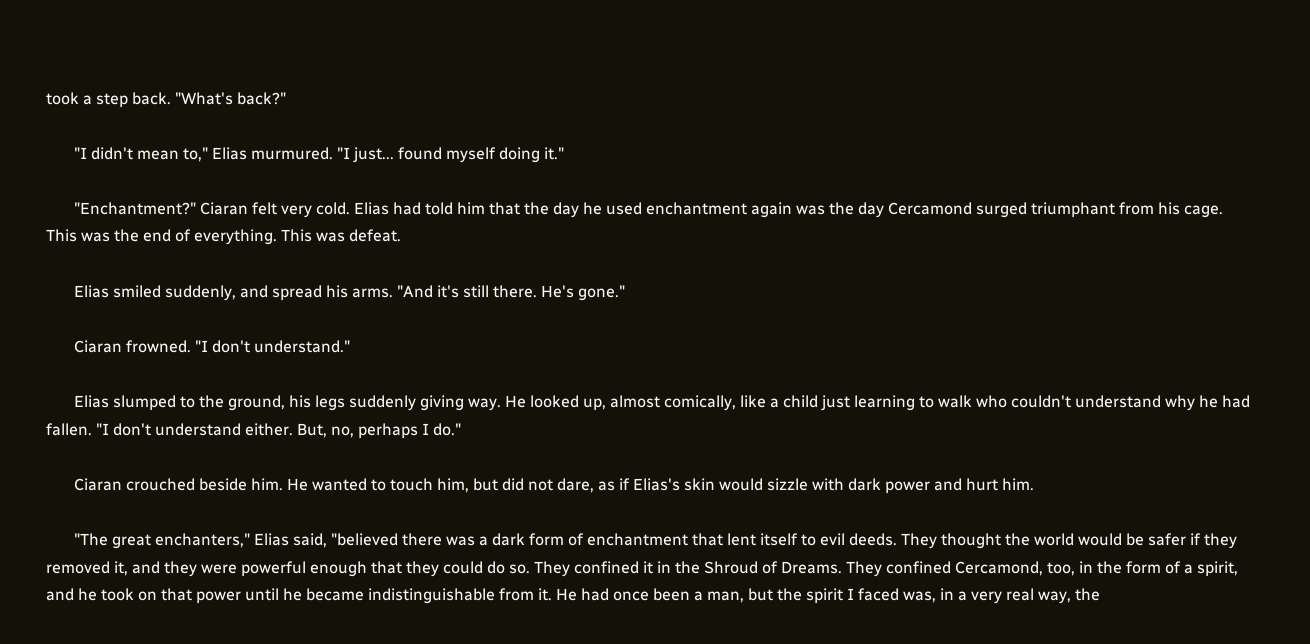took a step back. "What's back?"

       "I didn't mean to," Elias murmured. "I just... found myself doing it."

       "Enchantment?" Ciaran felt very cold. Elias had told him that the day he used enchantment again was the day Cercamond surged triumphant from his cage. This was the end of everything. This was defeat.

       Elias smiled suddenly, and spread his arms. "And it's still there. He's gone."

       Ciaran frowned. "I don't understand."

       Elias slumped to the ground, his legs suddenly giving way. He looked up, almost comically, like a child just learning to walk who couldn't understand why he had fallen. "I don't understand either. But, no, perhaps I do."

       Ciaran crouched beside him. He wanted to touch him, but did not dare, as if Elias's skin would sizzle with dark power and hurt him.

       "The great enchanters," Elias said, "believed there was a dark form of enchantment that lent itself to evil deeds. They thought the world would be safer if they removed it, and they were powerful enough that they could do so. They confined it in the Shroud of Dreams. They confined Cercamond, too, in the form of a spirit, and he took on that power until he became indistinguishable from it. He had once been a man, but the spirit I faced was, in a very real way, the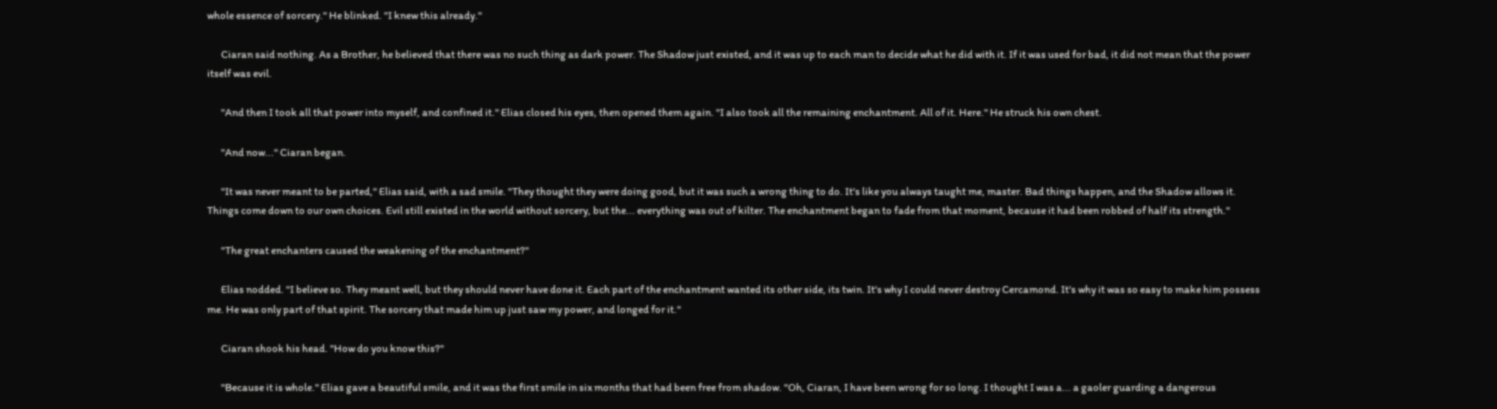whole essence of sorcery." He blinked. "I knew this already."

       Ciaran said nothing. As a Brother, he believed that there was no such thing as dark power. The Shadow just existed, and it was up to each man to decide what he did with it. If it was used for bad, it did not mean that the power itself was evil.

       "And then I took all that power into myself, and confined it." Elias closed his eyes, then opened them again. "I also took all the remaining enchantment. All of it. Here." He struck his own chest.

       "And now..." Ciaran began.

       "It was never meant to be parted," Elias said, with a sad smile. "They thought they were doing good, but it was such a wrong thing to do. It's like you always taught me, master. Bad things happen, and the Shadow allows it. Things come down to our own choices. Evil still existed in the world without sorcery, but the... everything was out of kilter. The enchantment began to fade from that moment, because it had been robbed of half its strength."

       "The great enchanters caused the weakening of the enchantment?"

       Elias nodded. "I believe so. They meant well, but they should never have done it. Each part of the enchantment wanted its other side, its twin. It's why I could never destroy Cercamond. It's why it was so easy to make him possess me. He was only part of that spirit. The sorcery that made him up just saw my power, and longed for it."

       Ciaran shook his head. "How do you know this?"

       "Because it is whole." Elias gave a beautiful smile, and it was the first smile in six months that had been free from shadow. "Oh, Ciaran, I have been wrong for so long. I thought I was a... a gaoler guarding a dangerous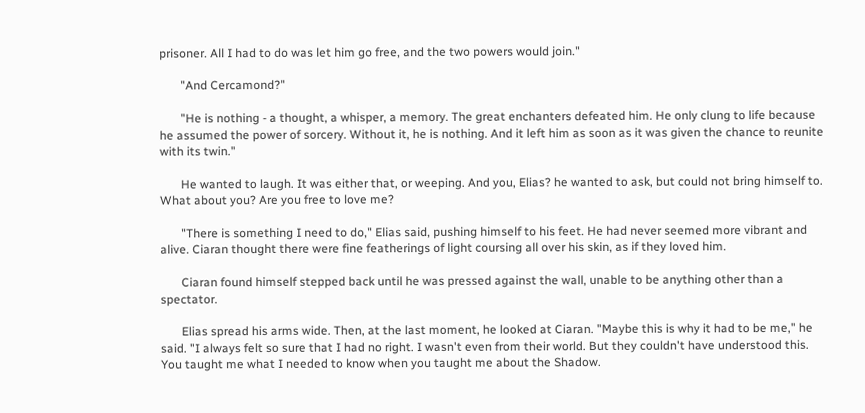prisoner. All I had to do was let him go free, and the two powers would join."

       "And Cercamond?"

       "He is nothing - a thought, a whisper, a memory. The great enchanters defeated him. He only clung to life because he assumed the power of sorcery. Without it, he is nothing. And it left him as soon as it was given the chance to reunite with its twin."

       He wanted to laugh. It was either that, or weeping. And you, Elias? he wanted to ask, but could not bring himself to. What about you? Are you free to love me?

       "There is something I need to do," Elias said, pushing himself to his feet. He had never seemed more vibrant and alive. Ciaran thought there were fine featherings of light coursing all over his skin, as if they loved him.

       Ciaran found himself stepped back until he was pressed against the wall, unable to be anything other than a spectator.

       Elias spread his arms wide. Then, at the last moment, he looked at Ciaran. "Maybe this is why it had to be me," he said. "I always felt so sure that I had no right. I wasn't even from their world. But they couldn't have understood this. You taught me what I needed to know when you taught me about the Shadow.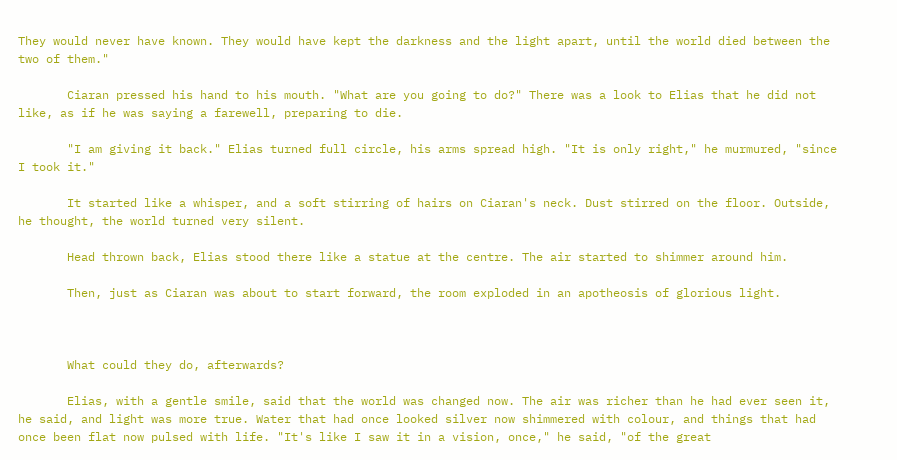They would never have known. They would have kept the darkness and the light apart, until the world died between the two of them."

       Ciaran pressed his hand to his mouth. "What are you going to do?" There was a look to Elias that he did not like, as if he was saying a farewell, preparing to die.

       "I am giving it back." Elias turned full circle, his arms spread high. "It is only right," he murmured, "since I took it."

       It started like a whisper, and a soft stirring of hairs on Ciaran's neck. Dust stirred on the floor. Outside, he thought, the world turned very silent.

       Head thrown back, Elias stood there like a statue at the centre. The air started to shimmer around him.

       Then, just as Ciaran was about to start forward, the room exploded in an apotheosis of glorious light.



       What could they do, afterwards?

       Elias, with a gentle smile, said that the world was changed now. The air was richer than he had ever seen it, he said, and light was more true. Water that had once looked silver now shimmered with colour, and things that had once been flat now pulsed with life. "It's like I saw it in a vision, once," he said, "of the great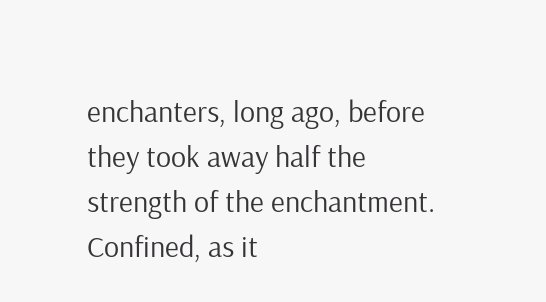enchanters, long ago, before they took away half the strength of the enchantment. Confined, as it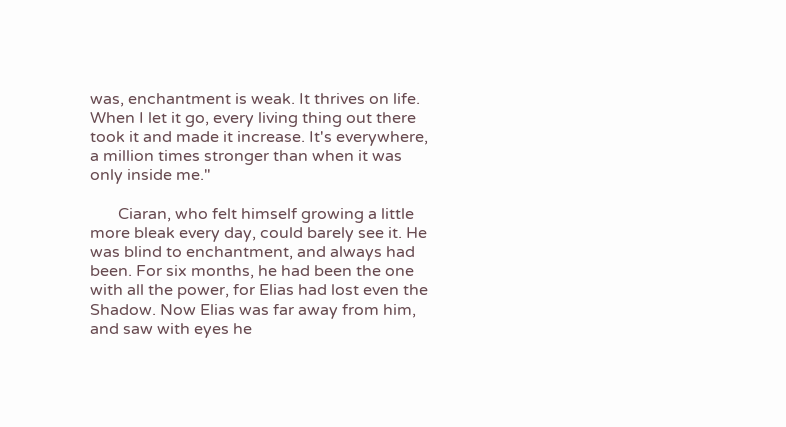was, enchantment is weak. It thrives on life. When I let it go, every living thing out there took it and made it increase. It's everywhere, a million times stronger than when it was only inside me."

       Ciaran, who felt himself growing a little more bleak every day, could barely see it. He was blind to enchantment, and always had been. For six months, he had been the one with all the power, for Elias had lost even the Shadow. Now Elias was far away from him, and saw with eyes he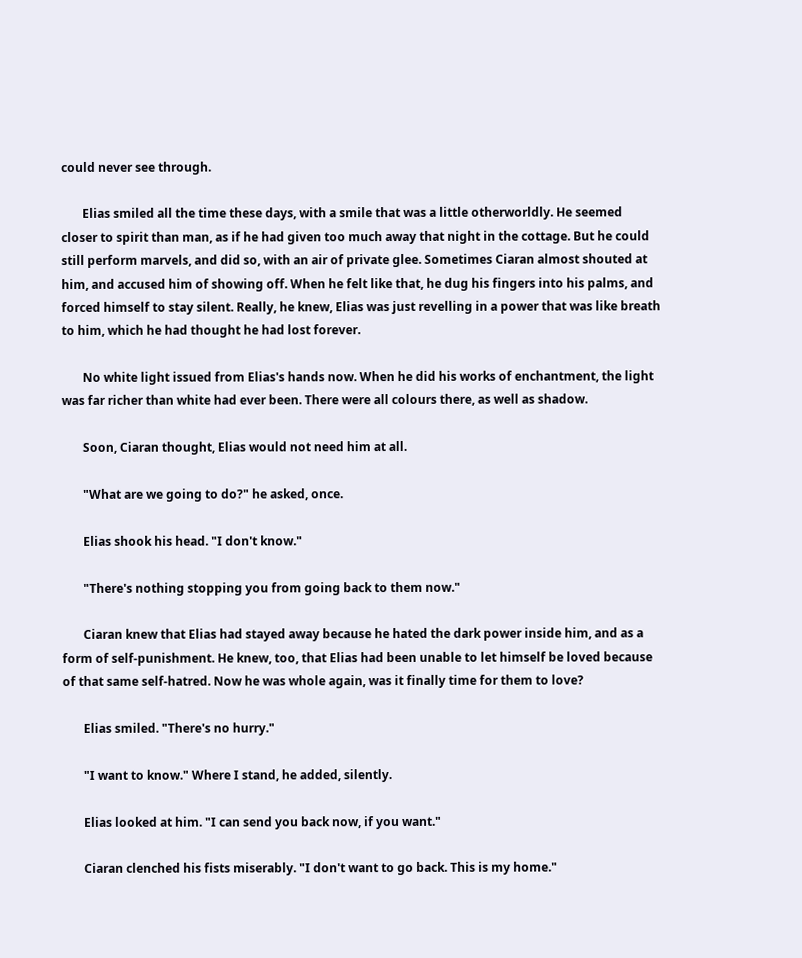could never see through.

       Elias smiled all the time these days, with a smile that was a little otherworldly. He seemed closer to spirit than man, as if he had given too much away that night in the cottage. But he could still perform marvels, and did so, with an air of private glee. Sometimes Ciaran almost shouted at him, and accused him of showing off. When he felt like that, he dug his fingers into his palms, and forced himself to stay silent. Really, he knew, Elias was just revelling in a power that was like breath to him, which he had thought he had lost forever.

       No white light issued from Elias's hands now. When he did his works of enchantment, the light was far richer than white had ever been. There were all colours there, as well as shadow.

       Soon, Ciaran thought, Elias would not need him at all.

       "What are we going to do?" he asked, once.

       Elias shook his head. "I don't know."

       "There's nothing stopping you from going back to them now."

       Ciaran knew that Elias had stayed away because he hated the dark power inside him, and as a form of self-punishment. He knew, too, that Elias had been unable to let himself be loved because of that same self-hatred. Now he was whole again, was it finally time for them to love?

       Elias smiled. "There's no hurry."

       "I want to know." Where I stand, he added, silently.

       Elias looked at him. "I can send you back now, if you want."

       Ciaran clenched his fists miserably. "I don't want to go back. This is my home."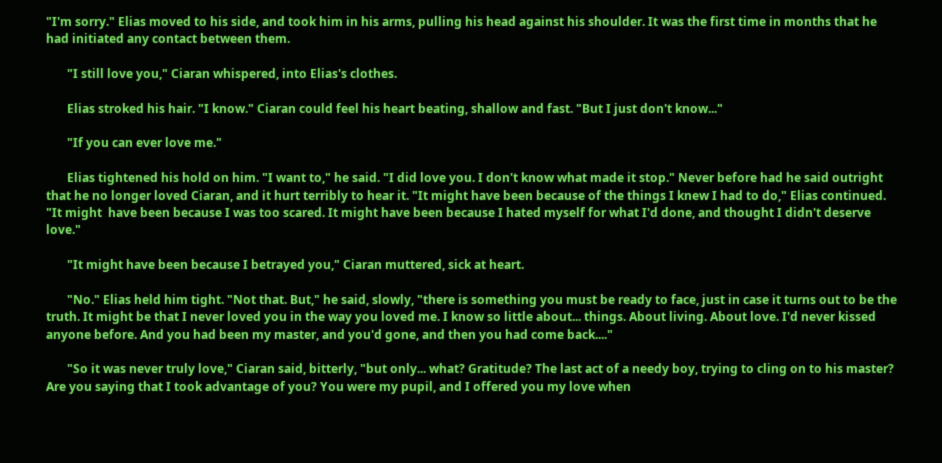"I'm sorry." Elias moved to his side, and took him in his arms, pulling his head against his shoulder. It was the first time in months that he had initiated any contact between them.

       "I still love you," Ciaran whispered, into Elias's clothes.

       Elias stroked his hair. "I know." Ciaran could feel his heart beating, shallow and fast. "But I just don't know..."

       "If you can ever love me."

       Elias tightened his hold on him. "I want to," he said. "I did love you. I don't know what made it stop." Never before had he said outright that he no longer loved Ciaran, and it hurt terribly to hear it. "It might have been because of the things I knew I had to do," Elias continued. "It might  have been because I was too scared. It might have been because I hated myself for what I'd done, and thought I didn't deserve love."

       "It might have been because I betrayed you," Ciaran muttered, sick at heart.

       "No." Elias held him tight. "Not that. But," he said, slowly, "there is something you must be ready to face, just in case it turns out to be the truth. It might be that I never loved you in the way you loved me. I know so little about... things. About living. About love. I'd never kissed anyone before. And you had been my master, and you'd gone, and then you had come back...."

       "So it was never truly love," Ciaran said, bitterly, "but only... what? Gratitude? The last act of a needy boy, trying to cling on to his master? Are you saying that I took advantage of you? You were my pupil, and I offered you my love when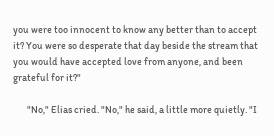you were too innocent to know any better than to accept it? You were so desperate that day beside the stream that you would have accepted love from anyone, and been grateful for it?"

       "No," Elias cried. "No," he said, a little more quietly. "I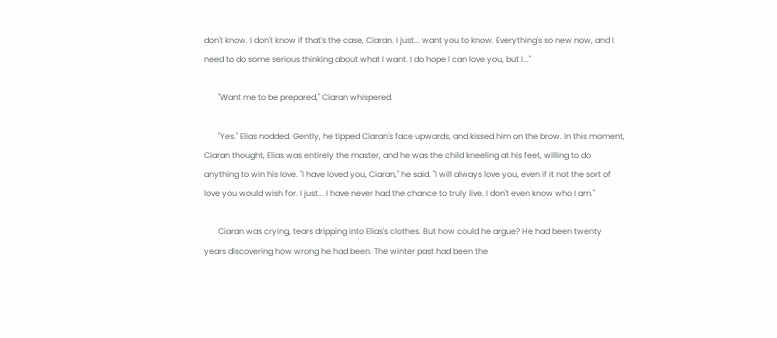don't know. I don't know if that's the case, Ciaran. I just... want you to know. Everything's so new now, and I need to do some serious thinking about what I want. I do hope I can love you, but I..."

       "Want me to be prepared," Ciaran whispered.

       "Yes." Elias nodded. Gently, he tipped Ciaran's face upwards, and kissed him on the brow. In this moment, Ciaran thought, Elias was entirely the master, and he was the child kneeling at his feet, willing to do anything to win his love. "I have loved you, Ciaran," he said. "I will always love you, even if it not the sort of love you would wish for. I just... I have never had the chance to truly live. I don't even know who I am."

       Ciaran was crying, tears dripping into Elias's clothes. But how could he argue? He had been twenty years discovering how wrong he had been. The winter past had been the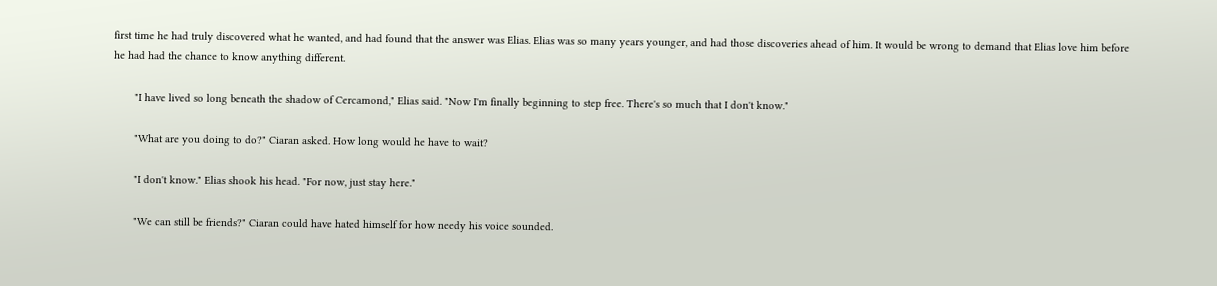first time he had truly discovered what he wanted, and had found that the answer was Elias. Elias was so many years younger, and had those discoveries ahead of him. It would be wrong to demand that Elias love him before he had had the chance to know anything different.

       "I have lived so long beneath the shadow of Cercamond," Elias said. "Now I'm finally beginning to step free. There's so much that I don't know."

       "What are you doing to do?" Ciaran asked. How long would he have to wait?

       "I don't know." Elias shook his head. "For now, just stay here."

       "We can still be friends?" Ciaran could have hated himself for how needy his voice sounded.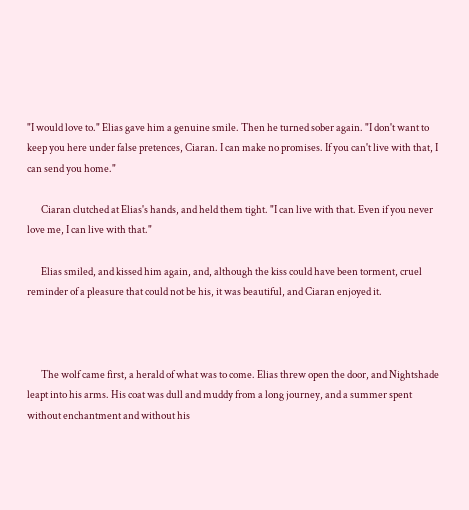"I would love to." Elias gave him a genuine smile. Then he turned sober again. "I don't want to keep you here under false pretences, Ciaran. I can make no promises. If you can't live with that, I can send you home."

       Ciaran clutched at Elias's hands, and held them tight. "I can live with that. Even if you never love me, I can live with that."

       Elias smiled, and kissed him again, and, although the kiss could have been torment, cruel reminder of a pleasure that could not be his, it was beautiful, and Ciaran enjoyed it.



       The wolf came first, a herald of what was to come. Elias threw open the door, and Nightshade leapt into his arms. His coat was dull and muddy from a long journey, and a summer spent without enchantment and without his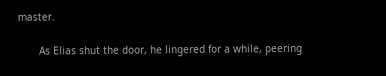master.

       As Elias shut the door, he lingered for a while, peering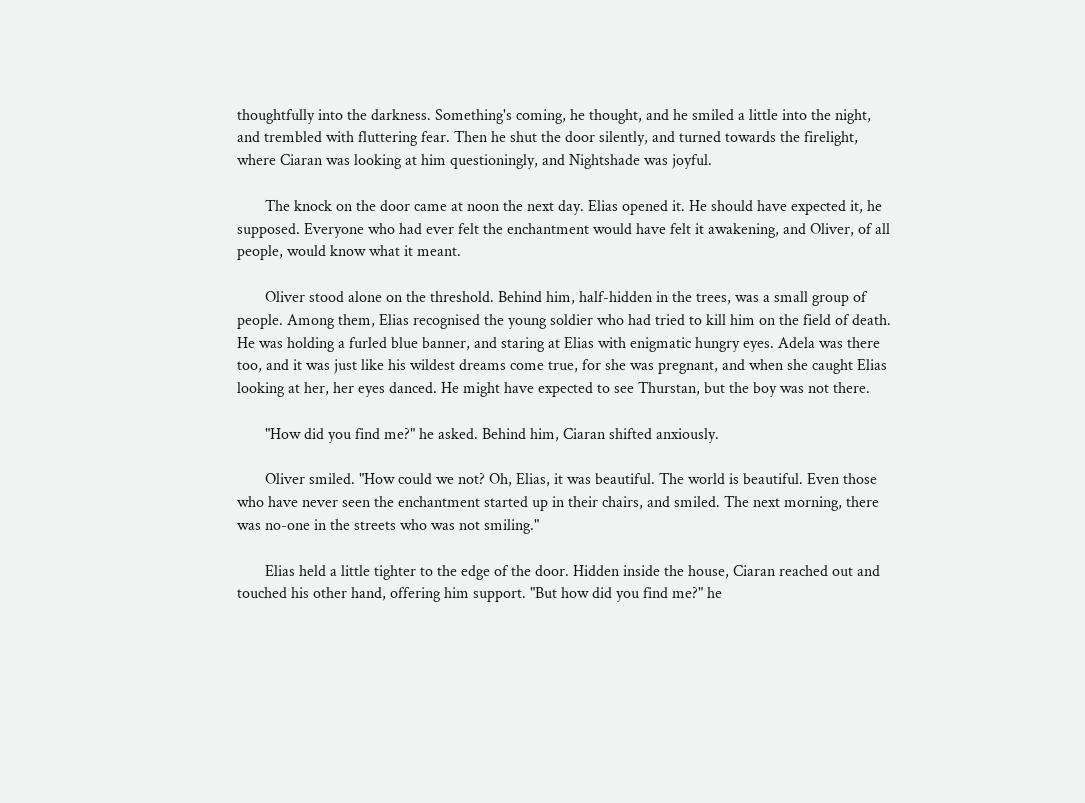thoughtfully into the darkness. Something's coming, he thought, and he smiled a little into the night, and trembled with fluttering fear. Then he shut the door silently, and turned towards the firelight, where Ciaran was looking at him questioningly, and Nightshade was joyful.

       The knock on the door came at noon the next day. Elias opened it. He should have expected it, he supposed. Everyone who had ever felt the enchantment would have felt it awakening, and Oliver, of all people, would know what it meant.

       Oliver stood alone on the threshold. Behind him, half-hidden in the trees, was a small group of people. Among them, Elias recognised the young soldier who had tried to kill him on the field of death. He was holding a furled blue banner, and staring at Elias with enigmatic hungry eyes. Adela was there too, and it was just like his wildest dreams come true, for she was pregnant, and when she caught Elias looking at her, her eyes danced. He might have expected to see Thurstan, but the boy was not there.

       "How did you find me?" he asked. Behind him, Ciaran shifted anxiously.

       Oliver smiled. "How could we not? Oh, Elias, it was beautiful. The world is beautiful. Even those who have never seen the enchantment started up in their chairs, and smiled. The next morning, there was no-one in the streets who was not smiling."

       Elias held a little tighter to the edge of the door. Hidden inside the house, Ciaran reached out and touched his other hand, offering him support. "But how did you find me?" he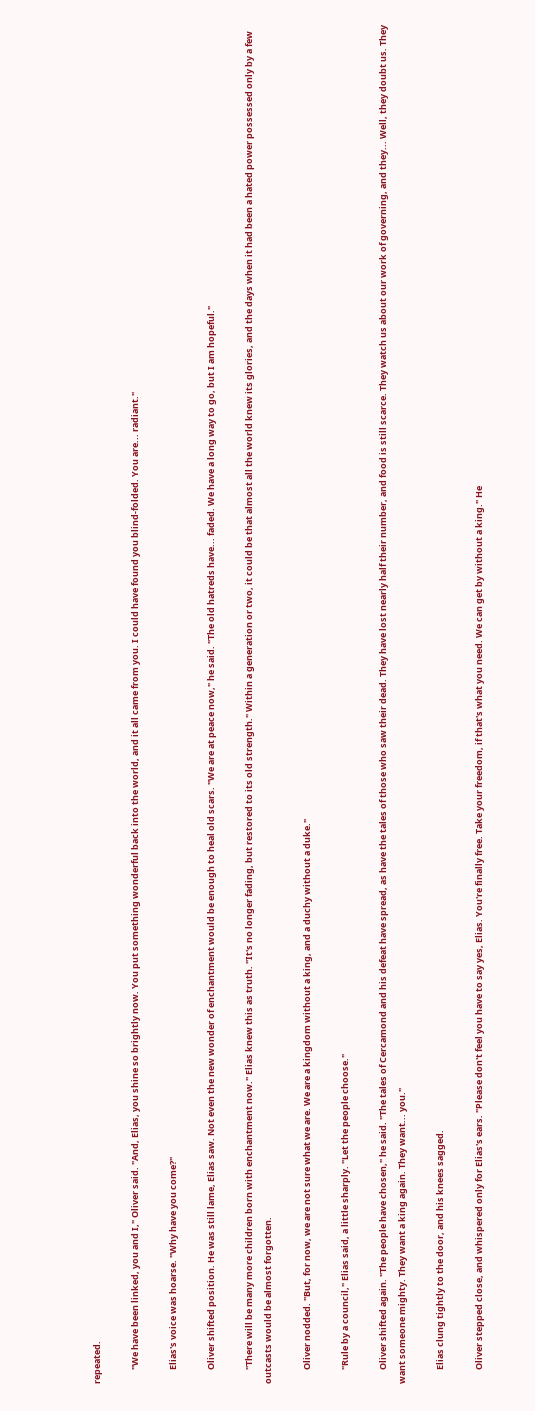repeated.

       "We have been linked, you and I," Oliver said. "And, Elias, you shine so brightly now. You put something wonderful back into the world, and it all came from you. I could have found you blind-folded. You are... radiant."

       Elias's voice was hoarse. "Why have you come?"

       Oliver shifted position. He was still lame, Elias saw. Not even the new wonder of enchantment would be enough to heal old scars. "We are at peace now," he said. "The old hatreds have... faded. We have a long way to go, but I am hopeful."

       "There will be many more children born with enchantment now." Elias knew this as truth. "It's no longer fading, but restored to its old strength." Within a generation or two, it could be that almost all the world knew its glories, and the days when it had been a hated power possessed only by a few outcasts would be almost forgotten.

       Oliver nodded. "But, for now, we are not sure what we are. We are a kingdom without a king, and a duchy without a duke."

       "Rule by a council," Elias said, a little sharply. "Let the people choose."

       Oliver shifted again. "The people have chosen," he said. "The tales of Cercamond and his defeat have spread, as have the tales of those who saw their dead. They have lost nearly half their number, and food is still scarce. They watch us about our work of governing, and they... Well, they doubt us. They want someone mighty. They want a king again. They want... you."

       Elias clung tightly to the door, and his knees sagged.

       Oliver stepped close, and whispered only for Elias's ears. "Please don't feel you have to say yes, Elias. You're finally free. Take your freedom, if that's what you need. We can get by without a king." He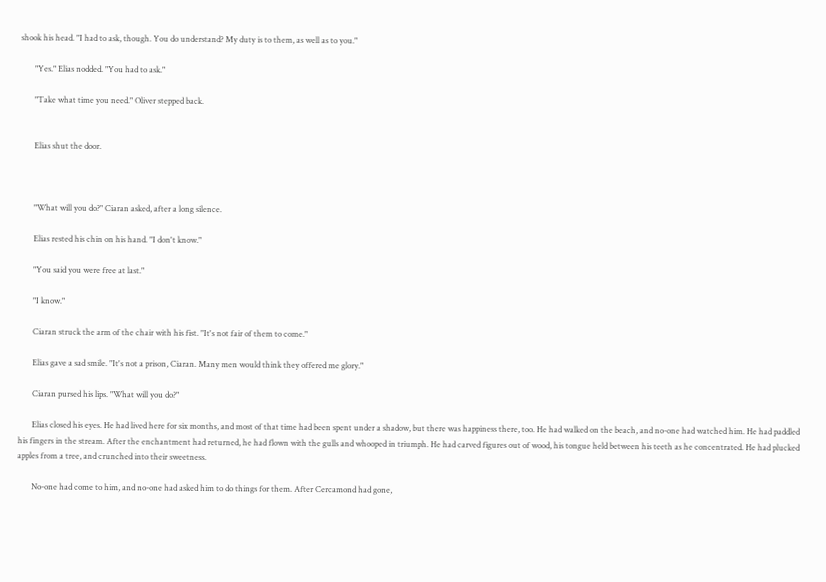shook his head. "I had to ask, though. You do understand? My duty is to them, as well as to you."

       "Yes." Elias nodded. "You had to ask."

       "Take what time you need." Oliver stepped back.


       Elias shut the door.



       "What will you do?" Ciaran asked, after a long silence.

       Elias rested his chin on his hand. "I don't know."

       "You said you were free at last."

       "I know."

       Ciaran struck the arm of the chair with his fist. "It's not fair of them to come."

       Elias gave a sad smile. "It's not a prison, Ciaran. Many men would think they offered me glory."

       Ciaran pursed his lips. "What will you do?"

       Elias closed his eyes. He had lived here for six months, and most of that time had been spent under a shadow, but there was happiness there, too. He had walked on the beach, and no-one had watched him. He had paddled his fingers in the stream. After the enchantment had returned, he had flown with the gulls and whooped in triumph. He had carved figures out of wood, his tongue held between his teeth as he concentrated. He had plucked apples from a tree, and crunched into their sweetness.

       No-one had come to him, and no-one had asked him to do things for them. After Cercamond had gone,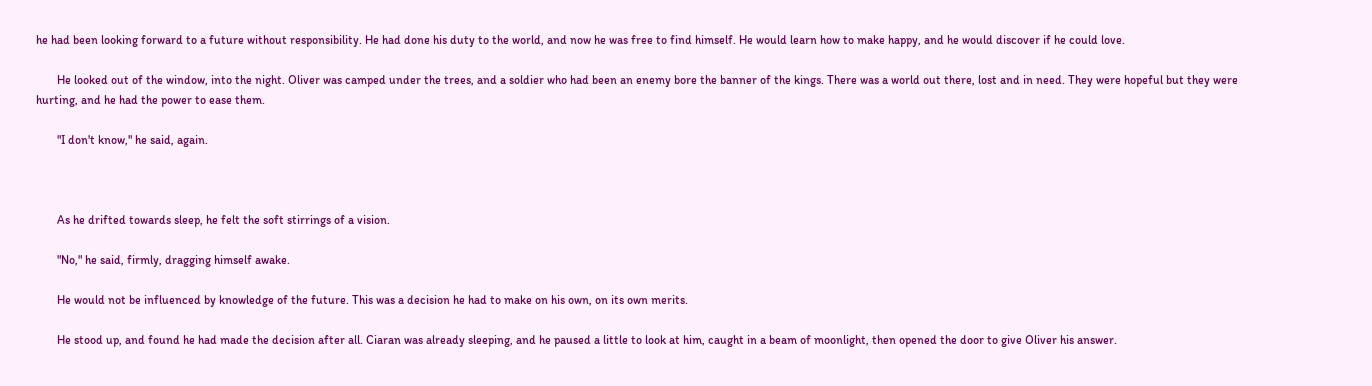he had been looking forward to a future without responsibility. He had done his duty to the world, and now he was free to find himself. He would learn how to make happy, and he would discover if he could love.

       He looked out of the window, into the night. Oliver was camped under the trees, and a soldier who had been an enemy bore the banner of the kings. There was a world out there, lost and in need. They were hopeful but they were hurting, and he had the power to ease them.

       "I don't know," he said, again.



       As he drifted towards sleep, he felt the soft stirrings of a vision.

       "No," he said, firmly, dragging himself awake.

       He would not be influenced by knowledge of the future. This was a decision he had to make on his own, on its own merits.

       He stood up, and found he had made the decision after all. Ciaran was already sleeping, and he paused a little to look at him, caught in a beam of moonlight, then opened the door to give Oliver his answer.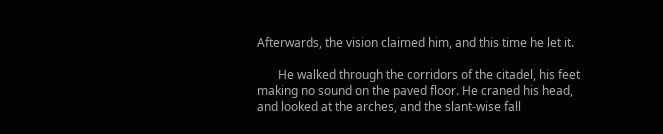Afterwards, the vision claimed him, and this time he let it.

       He walked through the corridors of the citadel, his feet making no sound on the paved floor. He craned his head, and looked at the arches, and the slant-wise fall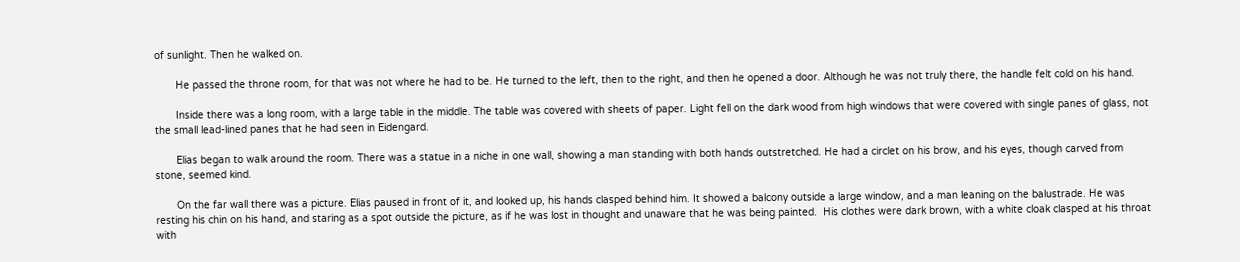of sunlight. Then he walked on.

       He passed the throne room, for that was not where he had to be. He turned to the left, then to the right, and then he opened a door. Although he was not truly there, the handle felt cold on his hand.

       Inside there was a long room, with a large table in the middle. The table was covered with sheets of paper. Light fell on the dark wood from high windows that were covered with single panes of glass, not the small lead-lined panes that he had seen in Eidengard.

       Elias began to walk around the room. There was a statue in a niche in one wall, showing a man standing with both hands outstretched. He had a circlet on his brow, and his eyes, though carved from stone, seemed kind.

       On the far wall there was a picture. Elias paused in front of it, and looked up, his hands clasped behind him. It showed a balcony outside a large window, and a man leaning on the balustrade. He was resting his chin on his hand, and staring as a spot outside the picture, as if he was lost in thought and unaware that he was being painted.  His clothes were dark brown, with a white cloak clasped at his throat with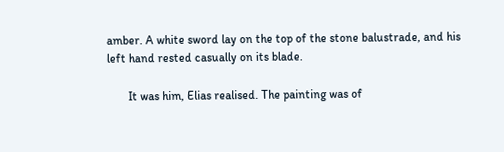amber. A white sword lay on the top of the stone balustrade, and his left hand rested casually on its blade.

       It was him, Elias realised. The painting was of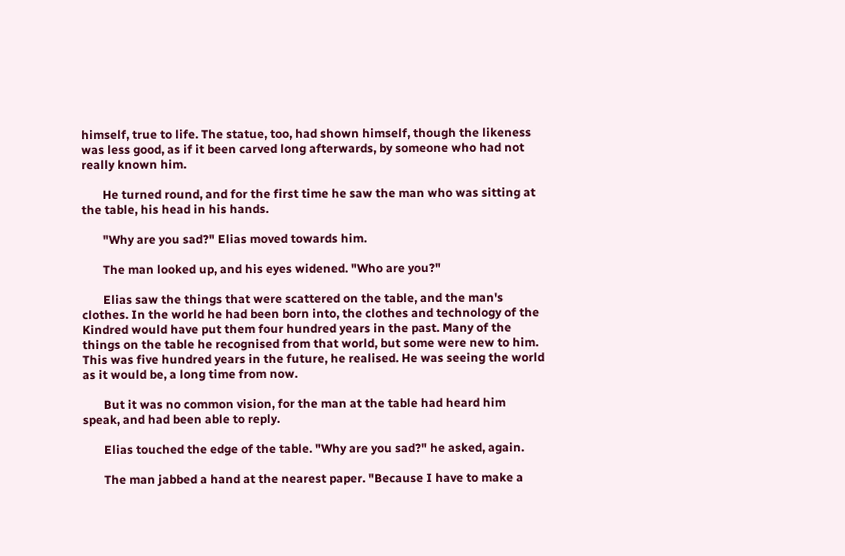himself, true to life. The statue, too, had shown himself, though the likeness was less good, as if it been carved long afterwards, by someone who had not really known him.

       He turned round, and for the first time he saw the man who was sitting at the table, his head in his hands.

       "Why are you sad?" Elias moved towards him.

       The man looked up, and his eyes widened. "Who are you?"

       Elias saw the things that were scattered on the table, and the man's clothes. In the world he had been born into, the clothes and technology of the Kindred would have put them four hundred years in the past. Many of the things on the table he recognised from that world, but some were new to him. This was five hundred years in the future, he realised. He was seeing the world as it would be, a long time from now.

       But it was no common vision, for the man at the table had heard him speak, and had been able to reply.

       Elias touched the edge of the table. "Why are you sad?" he asked, again.

       The man jabbed a hand at the nearest paper. "Because I have to make a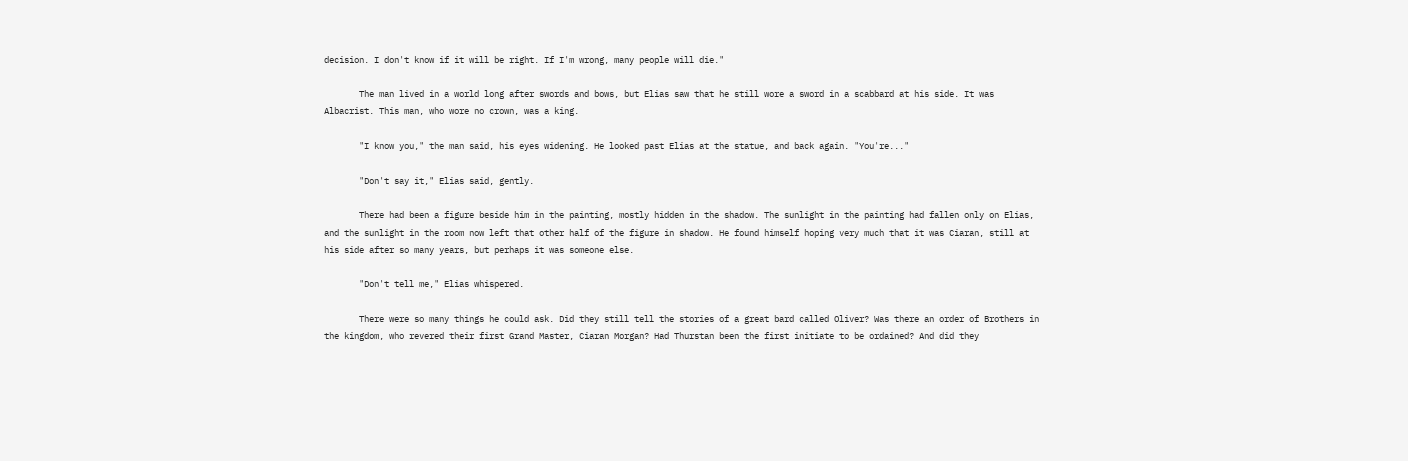decision. I don't know if it will be right. If I'm wrong, many people will die."

       The man lived in a world long after swords and bows, but Elias saw that he still wore a sword in a scabbard at his side. It was Albacrist. This man, who wore no crown, was a king.

       "I know you," the man said, his eyes widening. He looked past Elias at the statue, and back again. "You're..."

       "Don't say it," Elias said, gently.

       There had been a figure beside him in the painting, mostly hidden in the shadow. The sunlight in the painting had fallen only on Elias, and the sunlight in the room now left that other half of the figure in shadow. He found himself hoping very much that it was Ciaran, still at his side after so many years, but perhaps it was someone else.

       "Don't tell me," Elias whispered.

       There were so many things he could ask. Did they still tell the stories of a great bard called Oliver? Was there an order of Brothers in the kingdom, who revered their first Grand Master, Ciaran Morgan? Had Thurstan been the first initiate to be ordained? And did they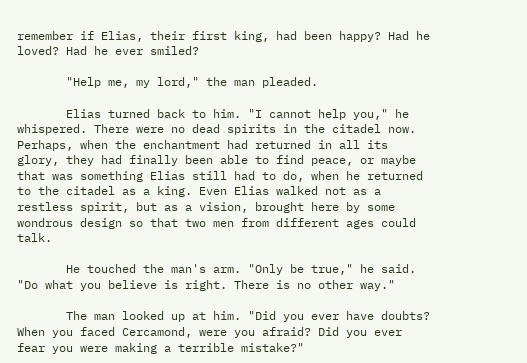remember if Elias, their first king, had been happy? Had he loved? Had he ever smiled?

       "Help me, my lord," the man pleaded.

       Elias turned back to him. "I cannot help you," he whispered. There were no dead spirits in the citadel now. Perhaps, when the enchantment had returned in all its glory, they had finally been able to find peace, or maybe that was something Elias still had to do, when he returned to the citadel as a king. Even Elias walked not as a restless spirit, but as a vision, brought here by some wondrous design so that two men from different ages could talk.

       He touched the man's arm. "Only be true," he said. "Do what you believe is right. There is no other way."

       The man looked up at him. "Did you ever have doubts? When you faced Cercamond, were you afraid? Did you ever fear you were making a terrible mistake?"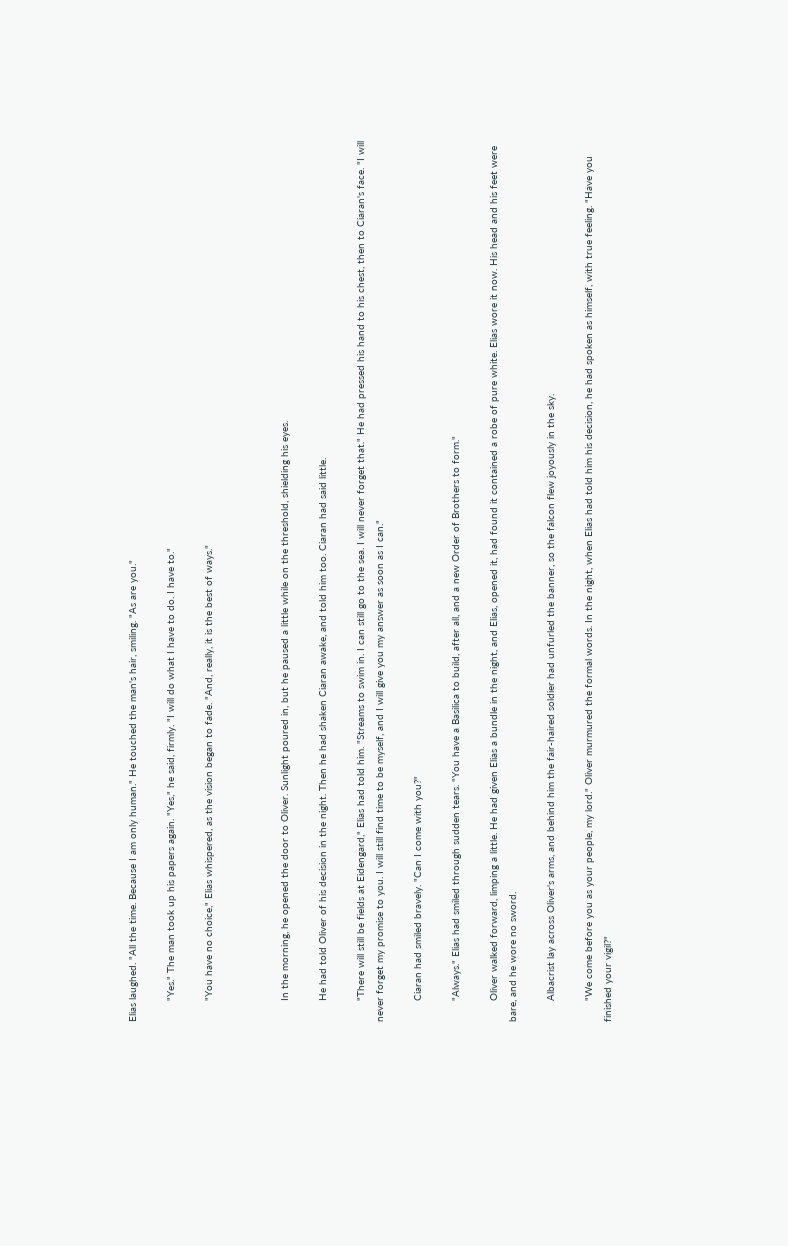Elias laughed. "All the time. Because I am only human." He touched the man's hair, smiling. "As are you."

       "Yes." The man took up his papers again. "Yes," he said, firmly. "I will do what I have to do. I have to."

       "You have no choice," Elias whispered, as the vision began to fade. "And, really, it is the best of ways."



       In the morning, he opened the door to Oliver. Sunlight poured in, but he paused a little while on the threshold, shielding his eyes.

       He had told Oliver of his decision in the night. Then he had shaken Ciaran awake, and told him too. Ciaran had said little.

       "There will still be fields at Eidengard," Elias had told him. "Streams to swim in. I can still go to the sea. I will never forget that." He had pressed his hand to his chest, then to Ciaran's face. "I will never forget my promise to you. I will still find time to be myself, and I will give you my answer as soon as I can."

       Ciaran had smiled bravely. "Can I come with you?"

       "Always." Elias had smiled through sudden tears. "You have a Basilica to build, after all, and a new Order of Brothers to form."

       Oliver walked forward, limping a little. He had given Elias a bundle in the night, and Elias, opened it, had found it contained a robe of pure white. Elias wore it now. His head and his feet were bare, and he wore no sword.

       Albacrist lay across Oliver's arms, and behind him the fair-haired soldier had unfurled the banner, so the falcon flew joyously in the sky.

       "We come before you as your people, my lord." Oliver murmured the formal words. In the night, when Elias had told him his decision, he had spoken as himself, with true feeling. "Have you finished your vigil?"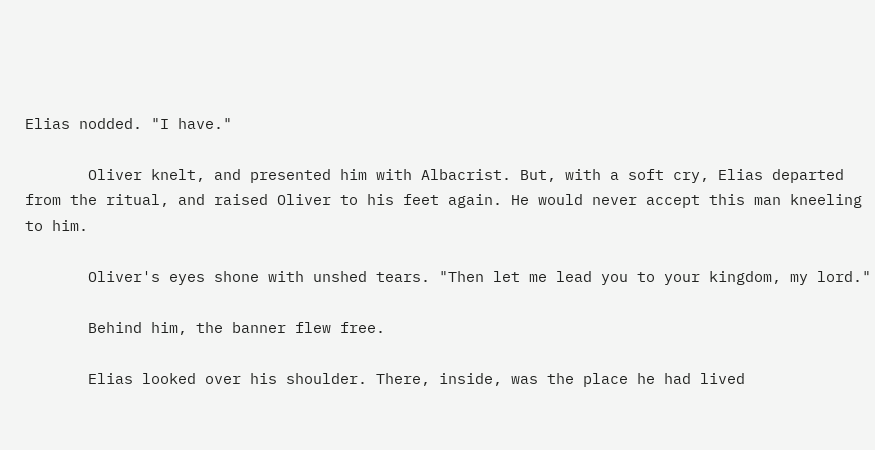Elias nodded. "I have."

       Oliver knelt, and presented him with Albacrist. But, with a soft cry, Elias departed from the ritual, and raised Oliver to his feet again. He would never accept this man kneeling to him.

       Oliver's eyes shone with unshed tears. "Then let me lead you to your kingdom, my lord."

       Behind him, the banner flew free.

       Elias looked over his shoulder. There, inside, was the place he had lived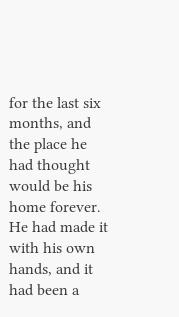for the last six months, and the place he had thought would be his home forever. He had made it with his own hands, and it had been a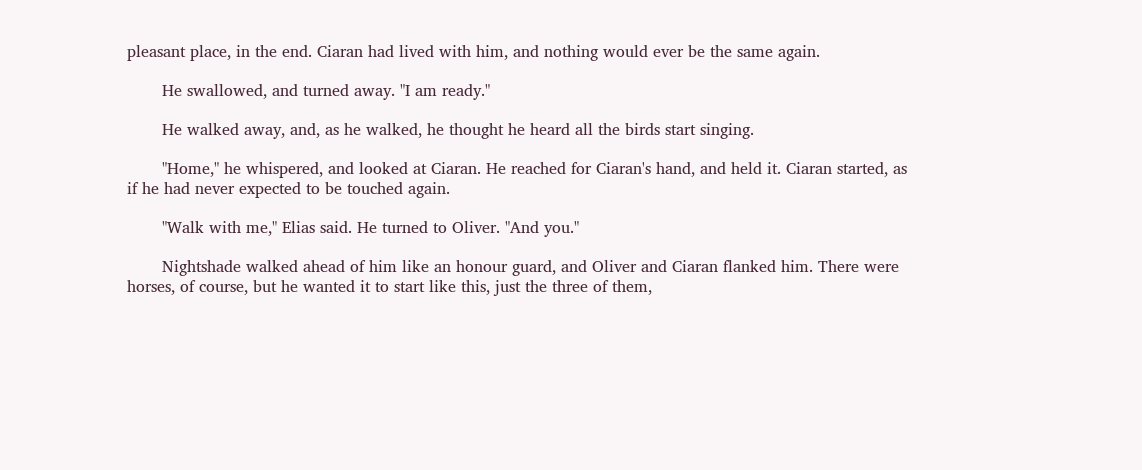pleasant place, in the end. Ciaran had lived with him, and nothing would ever be the same again.

       He swallowed, and turned away. "I am ready."

       He walked away, and, as he walked, he thought he heard all the birds start singing.

       "Home," he whispered, and looked at Ciaran. He reached for Ciaran's hand, and held it. Ciaran started, as if he had never expected to be touched again.

       "Walk with me," Elias said. He turned to Oliver. "And you."

       Nightshade walked ahead of him like an honour guard, and Oliver and Ciaran flanked him. There were horses, of course, but he wanted it to start like this, just the three of them,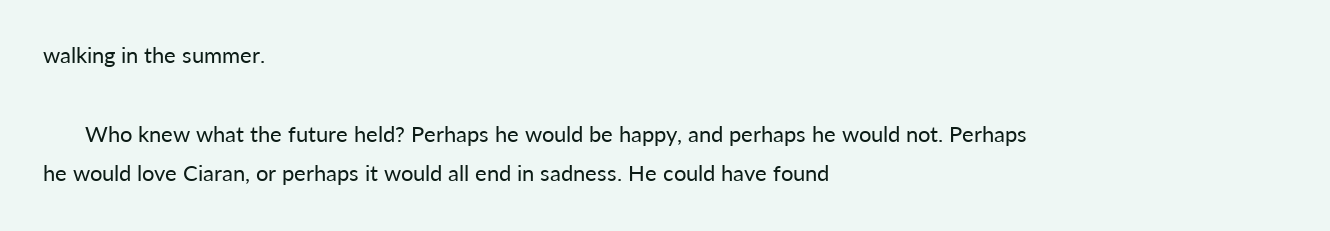walking in the summer.

       Who knew what the future held? Perhaps he would be happy, and perhaps he would not. Perhaps he would love Ciaran, or perhaps it would all end in sadness. He could have found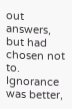out answers, but had chosen not to. Ignorance was better,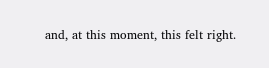and, at this moment, this felt right.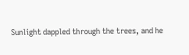Sunlight dappled through the trees, and he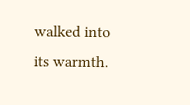walked into its warmth.